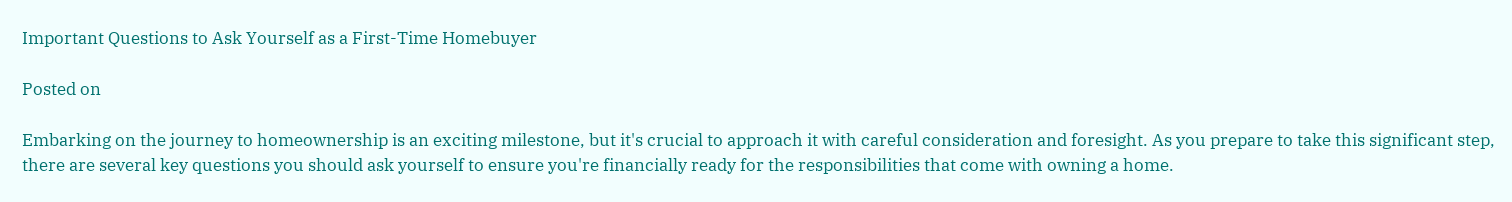Important Questions to Ask Yourself as a First-Time Homebuyer

Posted on

Embarking on the journey to homeownership is an exciting milestone, but it's crucial to approach it with careful consideration and foresight. As you prepare to take this significant step, there are several key questions you should ask yourself to ensure you're financially ready for the responsibilities that come with owning a home.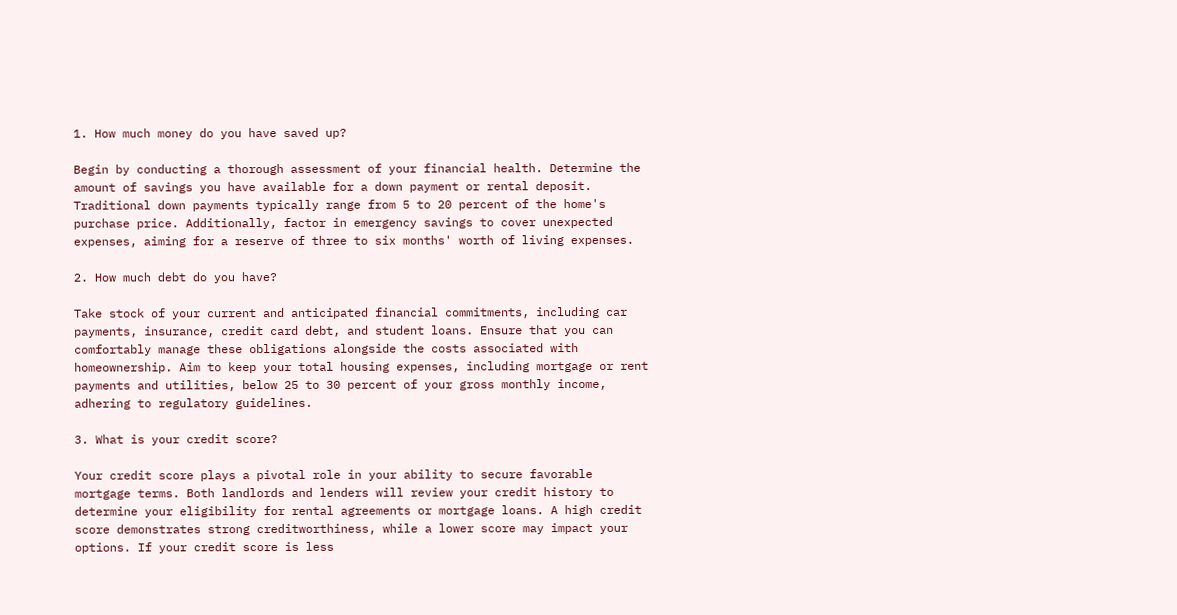1. How much money do you have saved up?

Begin by conducting a thorough assessment of your financial health. Determine the amount of savings you have available for a down payment or rental deposit. Traditional down payments typically range from 5 to 20 percent of the home's purchase price. Additionally, factor in emergency savings to cover unexpected expenses, aiming for a reserve of three to six months' worth of living expenses.

2. How much debt do you have?

Take stock of your current and anticipated financial commitments, including car payments, insurance, credit card debt, and student loans. Ensure that you can comfortably manage these obligations alongside the costs associated with homeownership. Aim to keep your total housing expenses, including mortgage or rent payments and utilities, below 25 to 30 percent of your gross monthly income, adhering to regulatory guidelines.

3. What is your credit score?

Your credit score plays a pivotal role in your ability to secure favorable mortgage terms. Both landlords and lenders will review your credit history to determine your eligibility for rental agreements or mortgage loans. A high credit score demonstrates strong creditworthiness, while a lower score may impact your options. If your credit score is less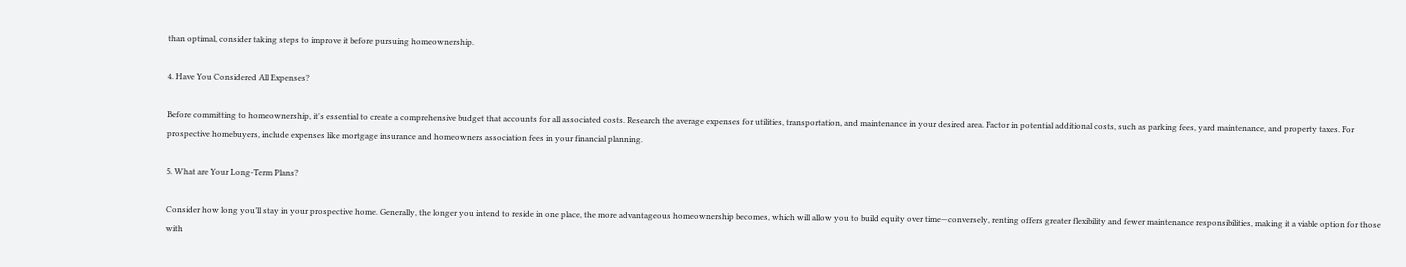than optimal, consider taking steps to improve it before pursuing homeownership.

4. Have You Considered All Expenses?

Before committing to homeownership, it's essential to create a comprehensive budget that accounts for all associated costs. Research the average expenses for utilities, transportation, and maintenance in your desired area. Factor in potential additional costs, such as parking fees, yard maintenance, and property taxes. For prospective homebuyers, include expenses like mortgage insurance and homeowners association fees in your financial planning.

5. What are Your Long-Term Plans?

Consider how long you’ll stay in your prospective home. Generally, the longer you intend to reside in one place, the more advantageous homeownership becomes, which will allow you to build equity over time—conversely, renting offers greater flexibility and fewer maintenance responsibilities, making it a viable option for those with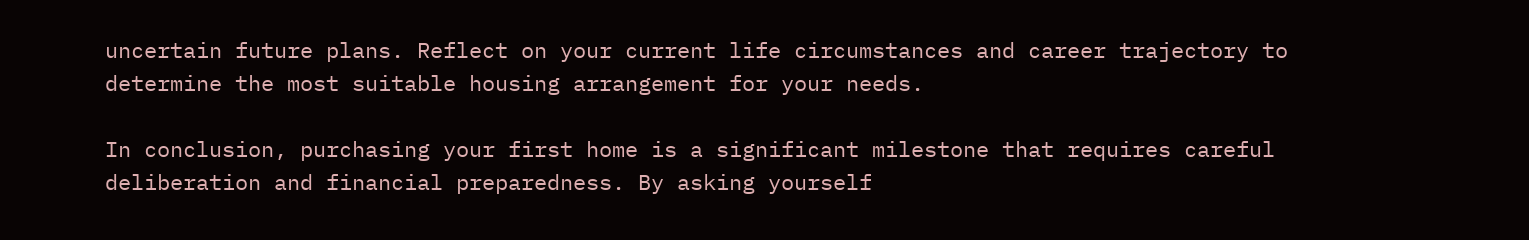uncertain future plans. Reflect on your current life circumstances and career trajectory to determine the most suitable housing arrangement for your needs.

In conclusion, purchasing your first home is a significant milestone that requires careful deliberation and financial preparedness. By asking yourself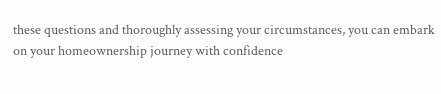these questions and thoroughly assessing your circumstances, you can embark on your homeownership journey with confidence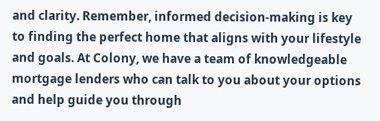and clarity. Remember, informed decision-making is key to finding the perfect home that aligns with your lifestyle and goals. At Colony, we have a team of knowledgeable mortgage lenders who can talk to you about your options and help guide you through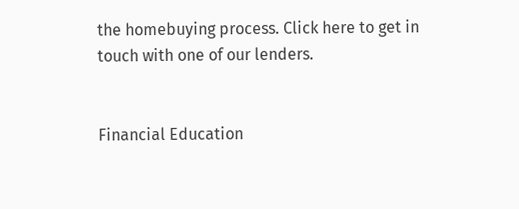the homebuying process. Click here to get in touch with one of our lenders.


Financial Education